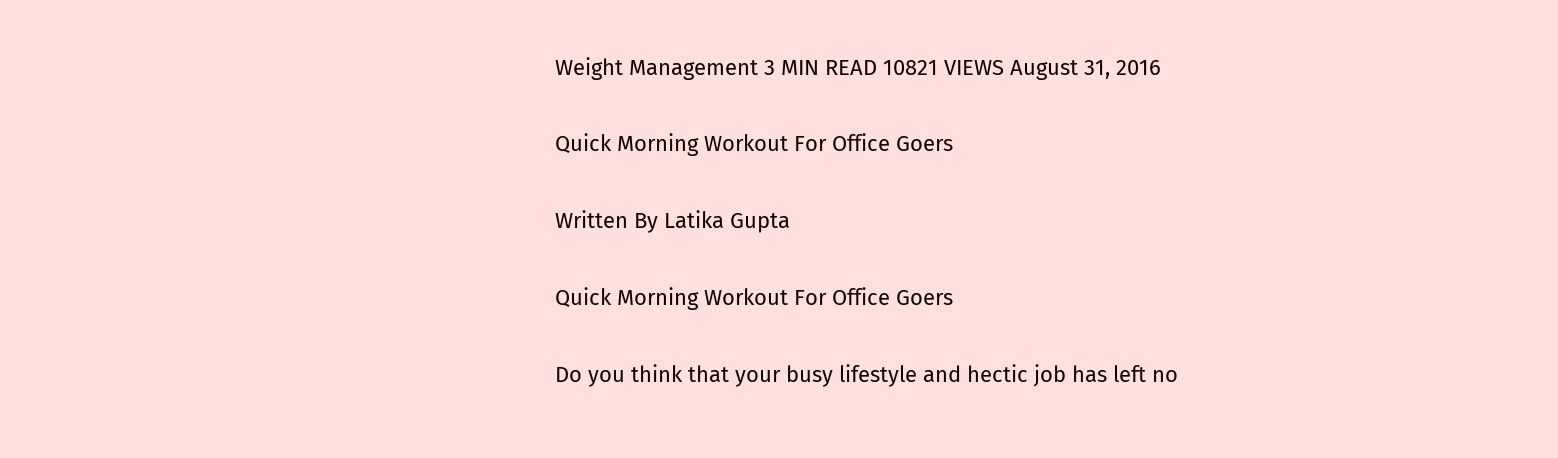Weight Management 3 MIN READ 10821 VIEWS August 31, 2016

Quick Morning Workout For Office Goers

Written By Latika Gupta

Quick Morning Workout For Office Goers

Do you think that your busy lifestyle and hectic job has left no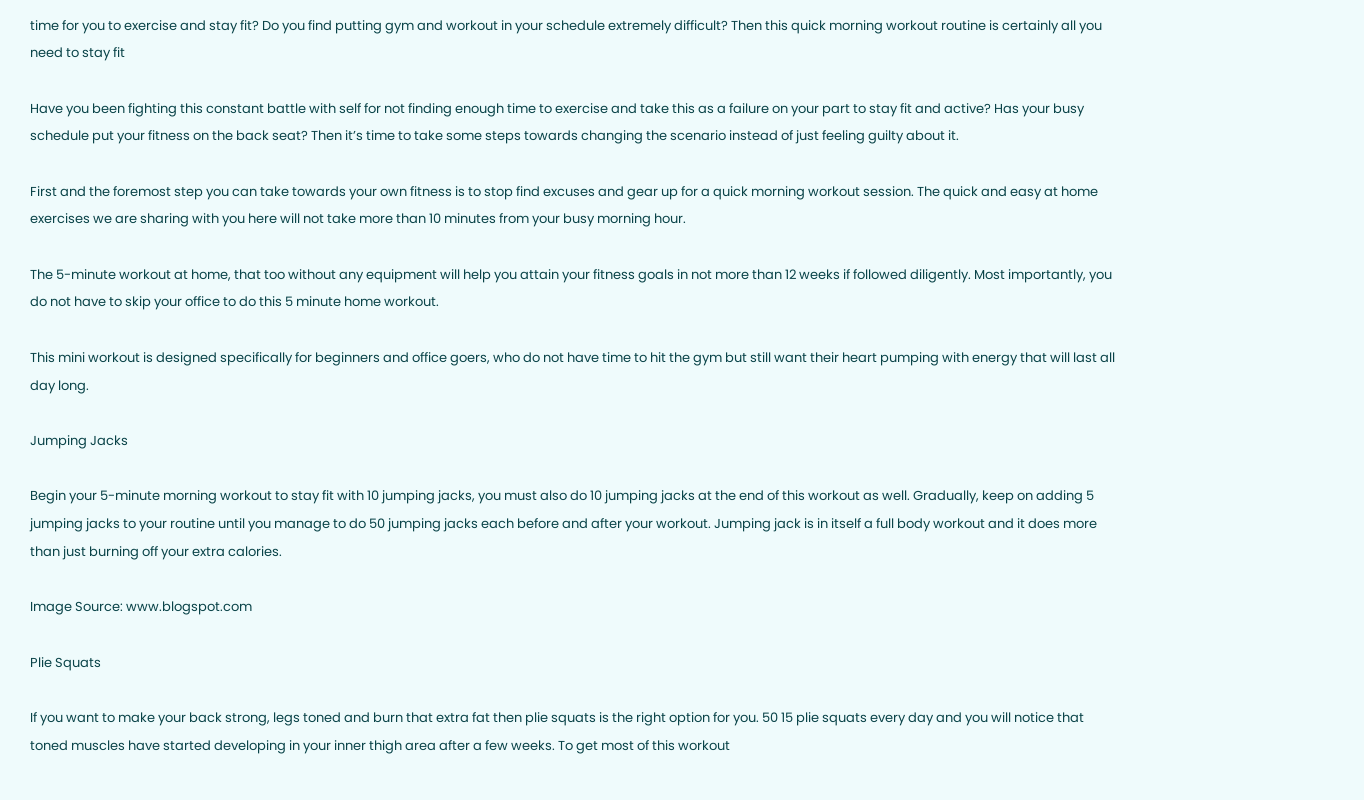time for you to exercise and stay fit? Do you find putting gym and workout in your schedule extremely difficult? Then this quick morning workout routine is certainly all you need to stay fit

Have you been fighting this constant battle with self for not finding enough time to exercise and take this as a failure on your part to stay fit and active? Has your busy schedule put your fitness on the back seat? Then it’s time to take some steps towards changing the scenario instead of just feeling guilty about it.

First and the foremost step you can take towards your own fitness is to stop find excuses and gear up for a quick morning workout session. The quick and easy at home exercises we are sharing with you here will not take more than 10 minutes from your busy morning hour.

The 5-minute workout at home, that too without any equipment will help you attain your fitness goals in not more than 12 weeks if followed diligently. Most importantly, you do not have to skip your office to do this 5 minute home workout.

This mini workout is designed specifically for beginners and office goers, who do not have time to hit the gym but still want their heart pumping with energy that will last all day long.

Jumping Jacks

Begin your 5-minute morning workout to stay fit with 10 jumping jacks, you must also do 10 jumping jacks at the end of this workout as well. Gradually, keep on adding 5 jumping jacks to your routine until you manage to do 50 jumping jacks each before and after your workout. Jumping jack is in itself a full body workout and it does more than just burning off your extra calories.

Image Source: www.blogspot.com

Plie Squats

If you want to make your back strong, legs toned and burn that extra fat then plie squats is the right option for you. 50 15 plie squats every day and you will notice that toned muscles have started developing in your inner thigh area after a few weeks. To get most of this workout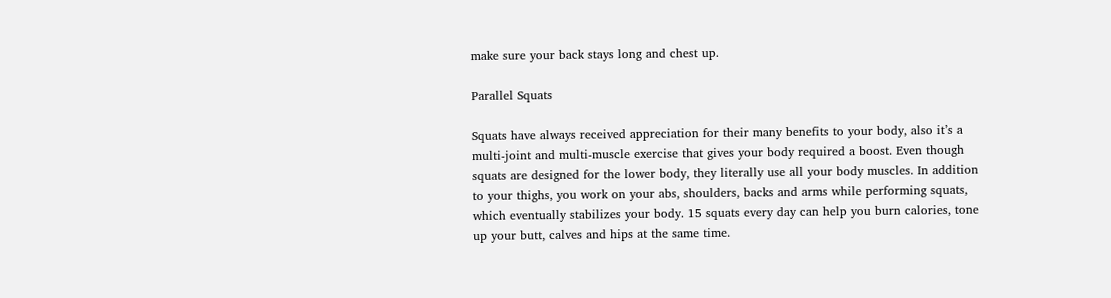make sure your back stays long and chest up.

Parallel Squats

Squats have always received appreciation for their many benefits to your body, also it’s a multi-joint and multi-muscle exercise that gives your body required a boost. Even though squats are designed for the lower body, they literally use all your body muscles. In addition to your thighs, you work on your abs, shoulders, backs and arms while performing squats, which eventually stabilizes your body. 15 squats every day can help you burn calories, tone up your butt, calves and hips at the same time.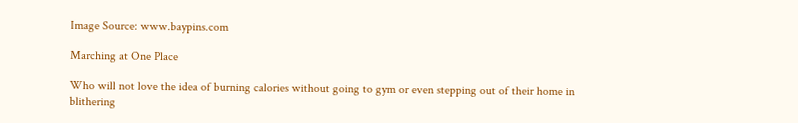Image Source: www.baypins.com

Marching at One Place

Who will not love the idea of burning calories without going to gym or even stepping out of their home in blithering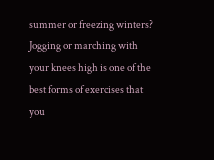summer or freezing winters? Jogging or marching with your knees high is one of the best forms of exercises that you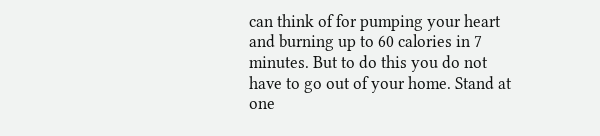can think of for pumping your heart and burning up to 60 calories in 7 minutes. But to do this you do not have to go out of your home. Stand at one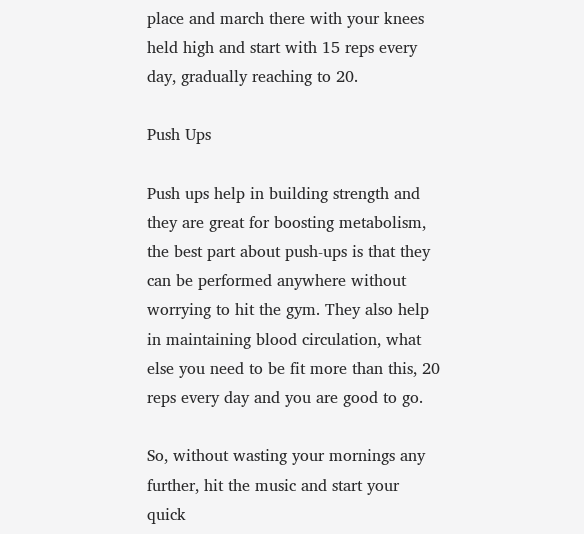place and march there with your knees held high and start with 15 reps every day, gradually reaching to 20.

Push Ups

Push ups help in building strength and they are great for boosting metabolism, the best part about push-ups is that they can be performed anywhere without worrying to hit the gym. They also help in maintaining blood circulation, what else you need to be fit more than this, 20 reps every day and you are good to go.

So, without wasting your mornings any further, hit the music and start your quick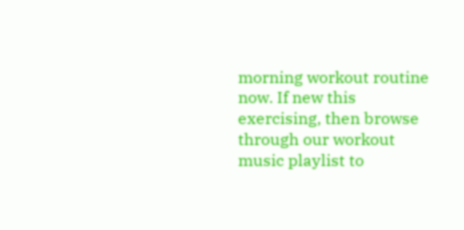morning workout routine now. If new this exercising, then browse through our workout music playlist to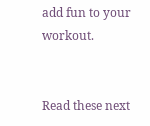add fun to your workout.


Read these next